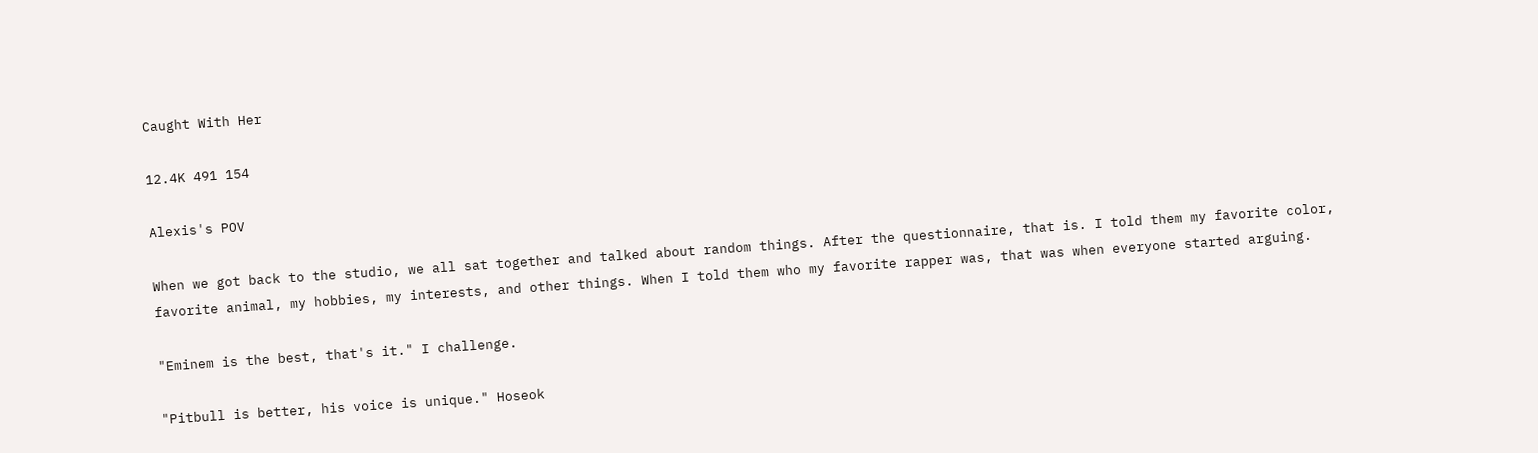Caught With Her

12.4K 491 154

Alexis's POV

When we got back to the studio, we all sat together and talked about random things. After the questionnaire, that is. I told them my favorite color, favorite animal, my hobbies, my interests, and other things. When I told them who my favorite rapper was, that was when everyone started arguing.

"Eminem is the best, that's it." I challenge.

"Pitbull is better, his voice is unique." Hoseok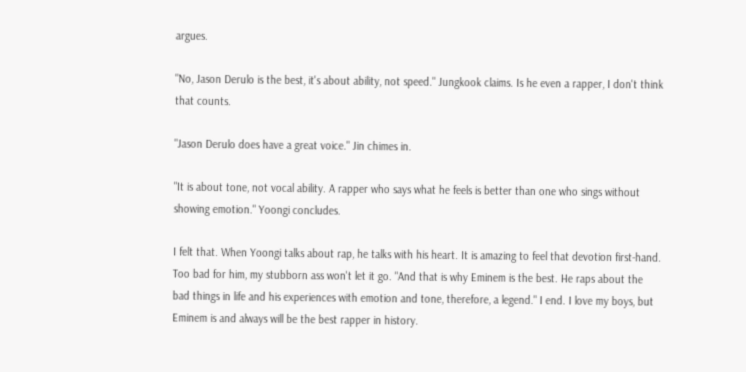argues.

"No, Jason Derulo is the best, it's about ability, not speed." Jungkook claims. Is he even a rapper, I don't think that counts.

"Jason Derulo does have a great voice." Jin chimes in.

"It is about tone, not vocal ability. A rapper who says what he feels is better than one who sings without showing emotion." Yoongi concludes.

I felt that. When Yoongi talks about rap, he talks with his heart. It is amazing to feel that devotion first-hand. Too bad for him, my stubborn ass won't let it go. "And that is why Eminem is the best. He raps about the bad things in life and his experiences with emotion and tone, therefore, a legend." I end. I love my boys, but Eminem is and always will be the best rapper in history.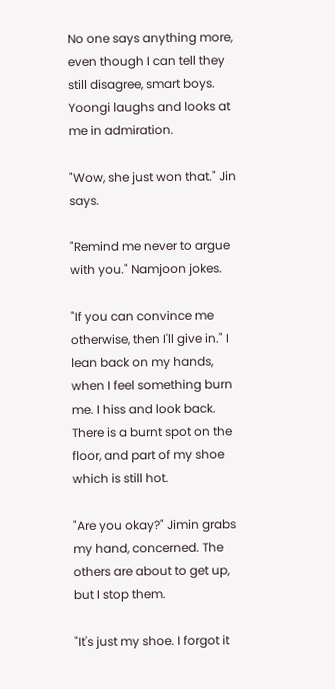No one says anything more, even though I can tell they still disagree, smart boys. Yoongi laughs and looks at me in admiration.

"Wow, she just won that." Jin says.

"Remind me never to argue with you." Namjoon jokes.

"If you can convince me otherwise, then I'll give in." I lean back on my hands, when I feel something burn me. I hiss and look back. There is a burnt spot on the floor, and part of my shoe which is still hot.

"Are you okay?" Jimin grabs my hand, concerned. The others are about to get up, but I stop them.

"It's just my shoe. I forgot it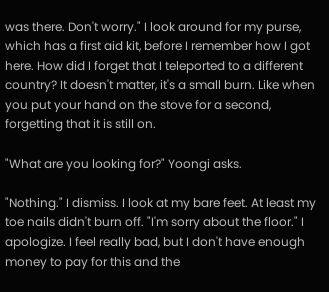was there. Don't worry." I look around for my purse, which has a first aid kit, before I remember how I got here. How did I forget that I teleported to a different country? It doesn't matter, it's a small burn. Like when you put your hand on the stove for a second, forgetting that it is still on.

"What are you looking for?" Yoongi asks.

"Nothing." I dismiss. I look at my bare feet. At least my toe nails didn't burn off. "I'm sorry about the floor." I apologize. I feel really bad, but I don't have enough money to pay for this and the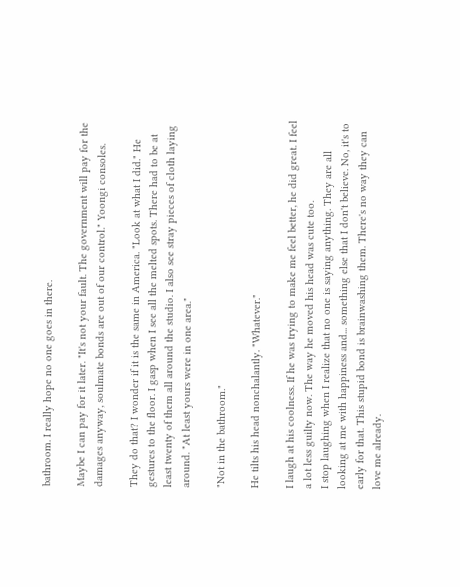bathroom. I really hope no one goes in there.

Maybe I can pay for it later. "It's not your fault. The government will pay for the damages anyway, soulmate bonds are out of our control." Yoongi consoles.

They do that? I wonder if it is the same in America. "Look at what I did." He gestures to the floor. I gasp when I see all the melted spots. There had to be at least twenty of them all around the studio. I also see stray pieces of cloth laying around. "At least yours were in one area."

"Not in the bathroom."

He tilts his head nonchalantly. "Whatever."

I laugh at his coolness. If he was trying to make me feel better, he did great. I feel a lot less guilty now. The way he moved his head was cute too.
I stop laughing when I realize that no one is saying anything. They are all looking at me with happiness and... something else that I don't believe. No, it's to early for that. This stupid bond is brainwashing them. There's no way they can love me already.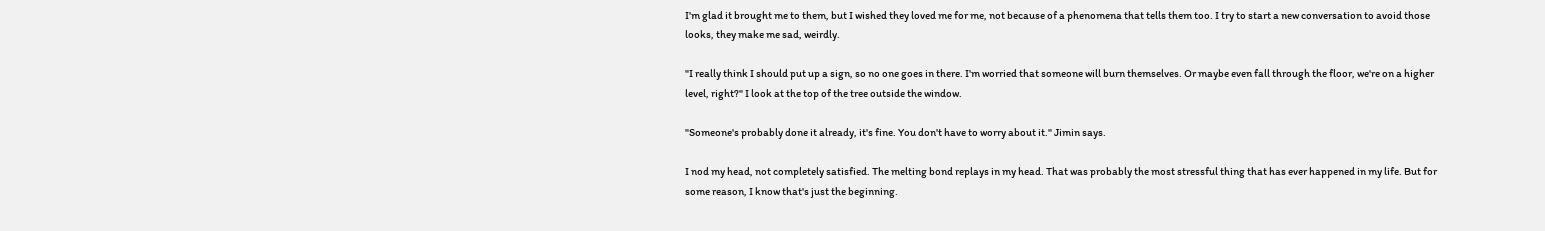I'm glad it brought me to them, but I wished they loved me for me, not because of a phenomena that tells them too. I try to start a new conversation to avoid those looks, they make me sad, weirdly.

"I really think I should put up a sign, so no one goes in there. I'm worried that someone will burn themselves. Or maybe even fall through the floor, we're on a higher level, right?" I look at the top of the tree outside the window.

"Someone's probably done it already, it's fine. You don't have to worry about it." Jimin says.

I nod my head, not completely satisfied. The melting bond replays in my head. That was probably the most stressful thing that has ever happened in my life. But for some reason, I know that's just the beginning.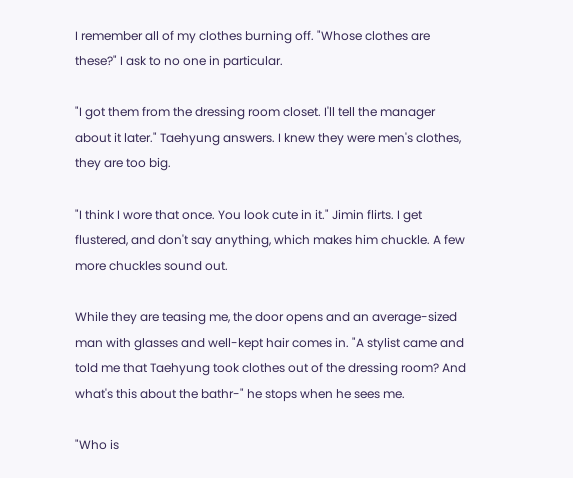I remember all of my clothes burning off. "Whose clothes are these?" I ask to no one in particular.

"I got them from the dressing room closet. I'll tell the manager about it later." Taehyung answers. I knew they were men's clothes, they are too big.

"I think I wore that once. You look cute in it." Jimin flirts. I get flustered, and don't say anything, which makes him chuckle. A few more chuckles sound out.

While they are teasing me, the door opens and an average-sized man with glasses and well-kept hair comes in. "A stylist came and told me that Taehyung took clothes out of the dressing room? And what's this about the bathr-" he stops when he sees me.

"Who is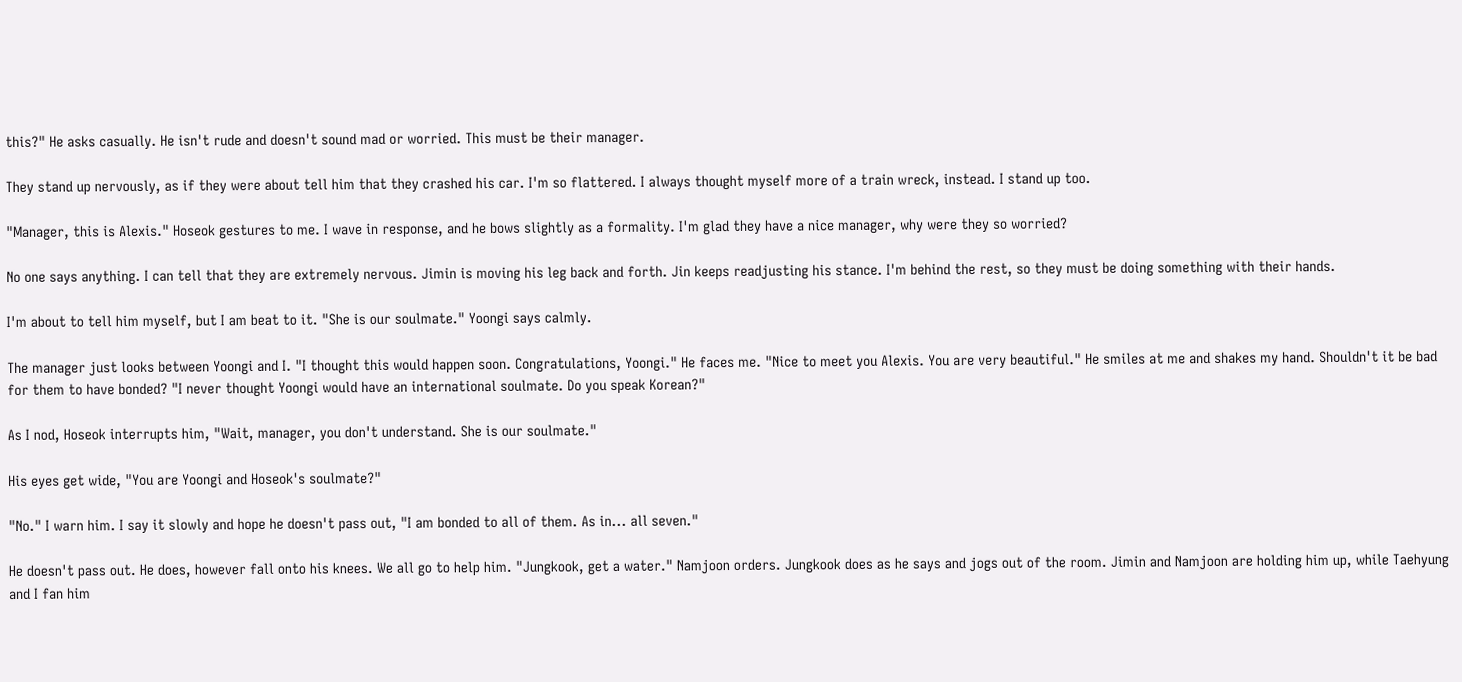this?" He asks casually. He isn't rude and doesn't sound mad or worried. This must be their manager.

They stand up nervously, as if they were about tell him that they crashed his car. I'm so flattered. I always thought myself more of a train wreck, instead. I stand up too.

"Manager, this is Alexis." Hoseok gestures to me. I wave in response, and he bows slightly as a formality. I'm glad they have a nice manager, why were they so worried?

No one says anything. I can tell that they are extremely nervous. Jimin is moving his leg back and forth. Jin keeps readjusting his stance. I'm behind the rest, so they must be doing something with their hands.

I'm about to tell him myself, but I am beat to it. "She is our soulmate." Yoongi says calmly.

The manager just looks between Yoongi and I. "I thought this would happen soon. Congratulations, Yoongi." He faces me. "Nice to meet you Alexis. You are very beautiful." He smiles at me and shakes my hand. Shouldn't it be bad for them to have bonded? "I never thought Yoongi would have an international soulmate. Do you speak Korean?"

As I nod, Hoseok interrupts him, "Wait, manager, you don't understand. She is our soulmate."

His eyes get wide, "You are Yoongi and Hoseok's soulmate?"

"No." I warn him. I say it slowly and hope he doesn't pass out, "I am bonded to all of them. As in... all seven."

He doesn't pass out. He does, however fall onto his knees. We all go to help him. "Jungkook, get a water." Namjoon orders. Jungkook does as he says and jogs out of the room. Jimin and Namjoon are holding him up, while Taehyung and I fan him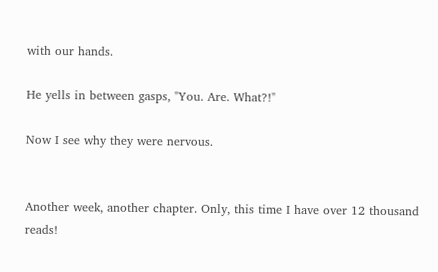with our hands.

He yells in between gasps, "You. Are. What?!"

Now I see why they were nervous.


Another week, another chapter. Only, this time I have over 12 thousand reads!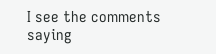I see the comments saying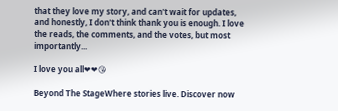that they love my story, and can't wait for updates, and honestly, I don't think thank you is enough. I love the reads, the comments, and the votes, but most importantly...

I love you all❤❤😘

Beyond The StageWhere stories live. Discover now